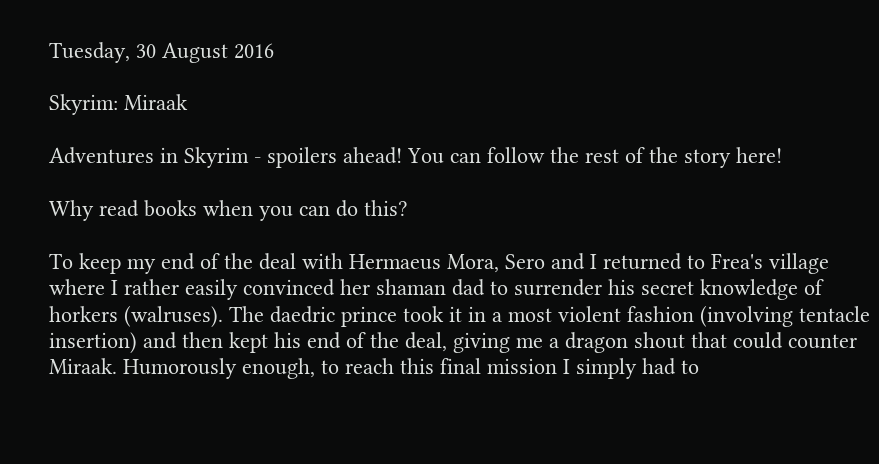Tuesday, 30 August 2016

Skyrim: Miraak

Adventures in Skyrim - spoilers ahead! You can follow the rest of the story here!

Why read books when you can do this?

To keep my end of the deal with Hermaeus Mora, Sero and I returned to Frea's village where I rather easily convinced her shaman dad to surrender his secret knowledge of horkers (walruses). The daedric prince took it in a most violent fashion (involving tentacle insertion) and then kept his end of the deal, giving me a dragon shout that could counter Miraak. Humorously enough, to reach this final mission I simply had to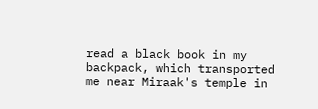read a black book in my backpack, which transported me near Miraak's temple in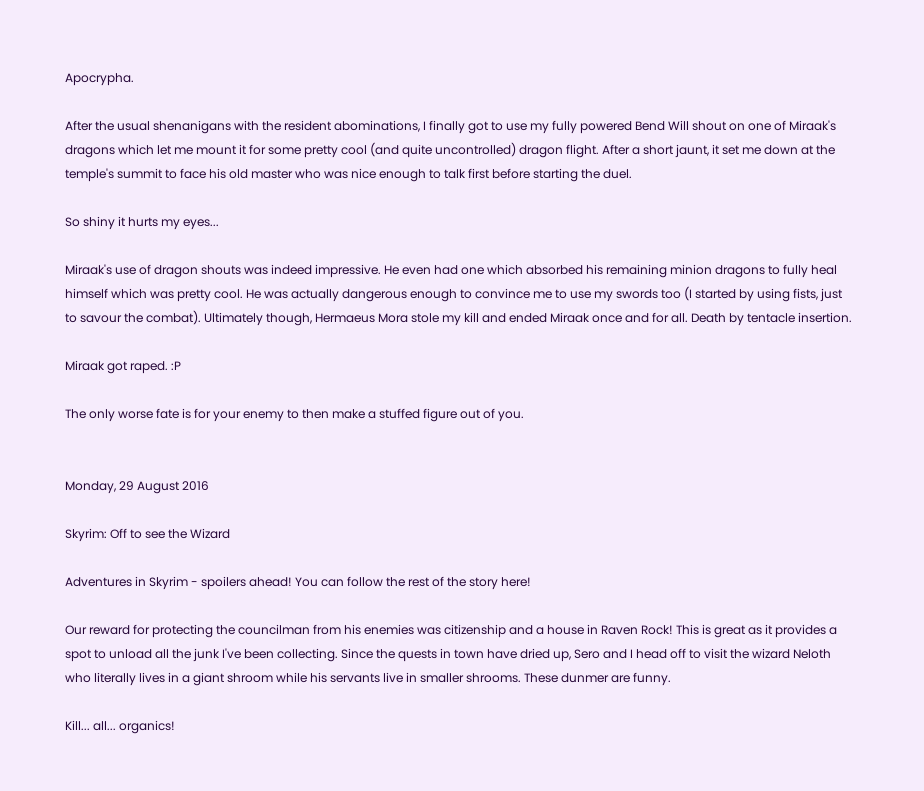Apocrypha.

After the usual shenanigans with the resident abominations, I finally got to use my fully powered Bend Will shout on one of Miraak's dragons which let me mount it for some pretty cool (and quite uncontrolled) dragon flight. After a short jaunt, it set me down at the temple's summit to face his old master who was nice enough to talk first before starting the duel.

So shiny it hurts my eyes...

Miraak's use of dragon shouts was indeed impressive. He even had one which absorbed his remaining minion dragons to fully heal himself which was pretty cool. He was actually dangerous enough to convince me to use my swords too (I started by using fists, just to savour the combat). Ultimately though, Hermaeus Mora stole my kill and ended Miraak once and for all. Death by tentacle insertion.

Miraak got raped. :P

The only worse fate is for your enemy to then make a stuffed figure out of you.


Monday, 29 August 2016

Skyrim: Off to see the Wizard

Adventures in Skyrim - spoilers ahead! You can follow the rest of the story here!

Our reward for protecting the councilman from his enemies was citizenship and a house in Raven Rock! This is great as it provides a spot to unload all the junk I've been collecting. Since the quests in town have dried up, Sero and I head off to visit the wizard Neloth who literally lives in a giant shroom while his servants live in smaller shrooms. These dunmer are funny.

Kill... all... organics!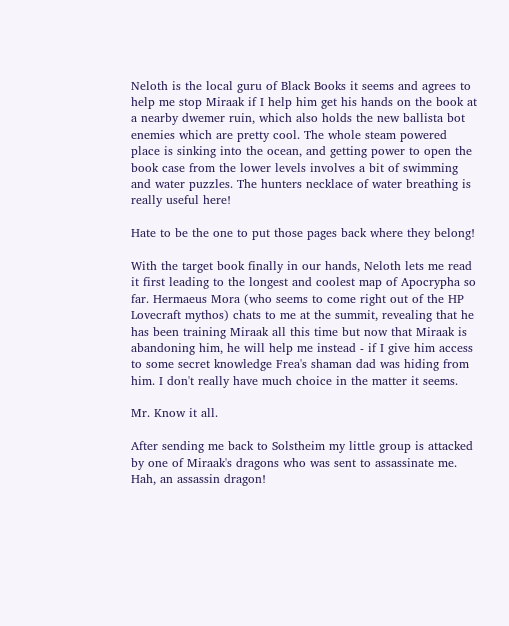Neloth is the local guru of Black Books it seems and agrees to help me stop Miraak if I help him get his hands on the book at a nearby dwemer ruin, which also holds the new ballista bot enemies which are pretty cool. The whole steam powered place is sinking into the ocean, and getting power to open the book case from the lower levels involves a bit of swimming and water puzzles. The hunters necklace of water breathing is really useful here!

Hate to be the one to put those pages back where they belong!

With the target book finally in our hands, Neloth lets me read it first leading to the longest and coolest map of Apocrypha so far. Hermaeus Mora (who seems to come right out of the HP Lovecraft mythos) chats to me at the summit, revealing that he has been training Miraak all this time but now that Miraak is abandoning him, he will help me instead - if I give him access to some secret knowledge Frea's shaman dad was hiding from him. I don't really have much choice in the matter it seems.

Mr. Know it all.

After sending me back to Solstheim my little group is attacked by one of Miraak's dragons who was sent to assassinate me. Hah, an assassin dragon!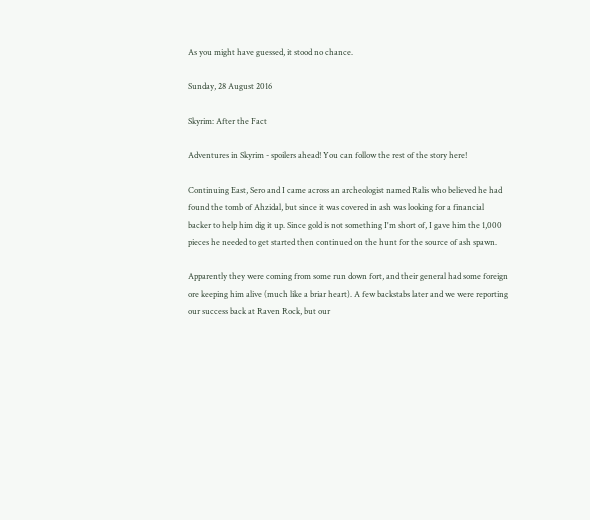As you might have guessed, it stood no chance.

Sunday, 28 August 2016

Skyrim: After the Fact

Adventures in Skyrim - spoilers ahead! You can follow the rest of the story here!

Continuing East, Sero and I came across an archeologist named Ralis who believed he had found the tomb of Ahzidal, but since it was covered in ash was looking for a financial backer to help him dig it up. Since gold is not something I'm short of, I gave him the 1,000 pieces he needed to get started then continued on the hunt for the source of ash spawn.

Apparently they were coming from some run down fort, and their general had some foreign ore keeping him alive (much like a briar heart). A few backstabs later and we were reporting our success back at Raven Rock, but our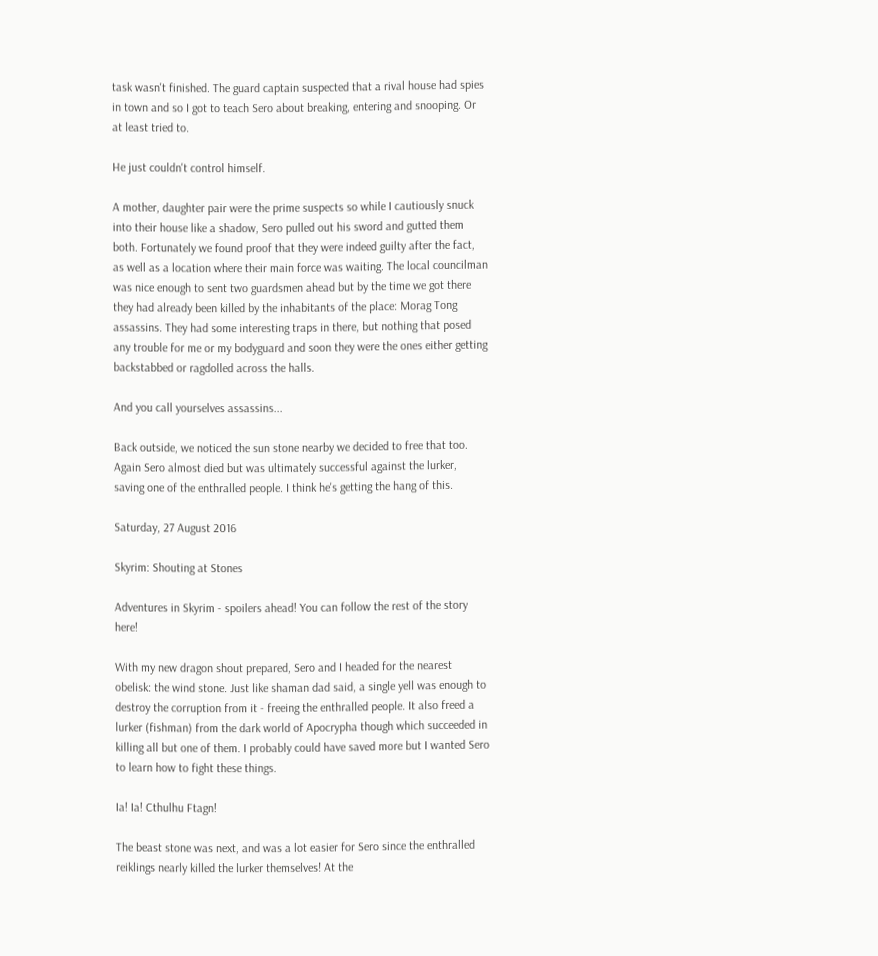task wasn't finished. The guard captain suspected that a rival house had spies in town and so I got to teach Sero about breaking, entering and snooping. Or at least tried to.

He just couldn't control himself.

A mother, daughter pair were the prime suspects so while I cautiously snuck into their house like a shadow, Sero pulled out his sword and gutted them both. Fortunately we found proof that they were indeed guilty after the fact, as well as a location where their main force was waiting. The local councilman was nice enough to sent two guardsmen ahead but by the time we got there they had already been killed by the inhabitants of the place: Morag Tong assassins. They had some interesting traps in there, but nothing that posed any trouble for me or my bodyguard and soon they were the ones either getting backstabbed or ragdolled across the halls.

And you call yourselves assassins...

Back outside, we noticed the sun stone nearby we decided to free that too. Again Sero almost died but was ultimately successful against the lurker, saving one of the enthralled people. I think he's getting the hang of this.

Saturday, 27 August 2016

Skyrim: Shouting at Stones

Adventures in Skyrim - spoilers ahead! You can follow the rest of the story here!

With my new dragon shout prepared, Sero and I headed for the nearest obelisk: the wind stone. Just like shaman dad said, a single yell was enough to destroy the corruption from it - freeing the enthralled people. It also freed a lurker (fishman) from the dark world of Apocrypha though which succeeded in killing all but one of them. I probably could have saved more but I wanted Sero to learn how to fight these things.

Ia! Ia! Cthulhu Ftagn!

The beast stone was next, and was a lot easier for Sero since the enthralled reiklings nearly killed the lurker themselves! At the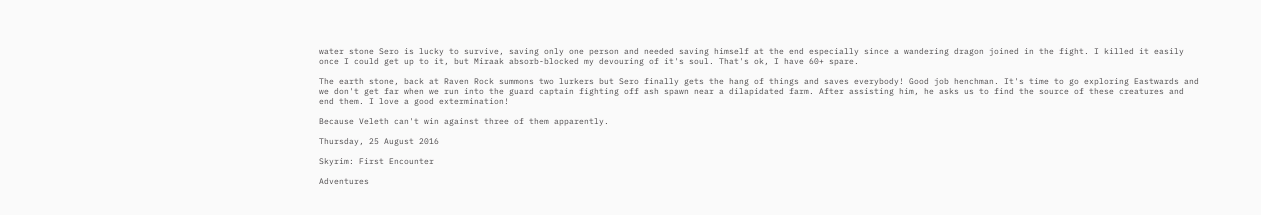water stone Sero is lucky to survive, saving only one person and needed saving himself at the end especially since a wandering dragon joined in the fight. I killed it easily once I could get up to it, but Miraak absorb-blocked my devouring of it's soul. That's ok, I have 60+ spare.

The earth stone, back at Raven Rock summons two lurkers but Sero finally gets the hang of things and saves everybody! Good job henchman. It's time to go exploring Eastwards and we don't get far when we run into the guard captain fighting off ash spawn near a dilapidated farm. After assisting him, he asks us to find the source of these creatures and end them. I love a good extermination!

Because Veleth can't win against three of them apparently.

Thursday, 25 August 2016

Skyrim: First Encounter

Adventures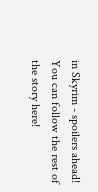in Skyrim - spoilers ahead! You can follow the rest of the story here!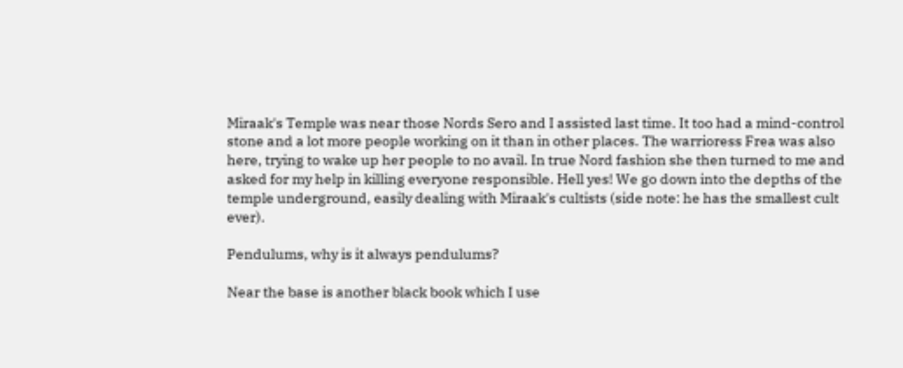Miraak's Temple was near those Nords Sero and I assisted last time. It too had a mind-control stone and a lot more people working on it than in other places. The warrioress Frea was also here, trying to wake up her people to no avail. In true Nord fashion she then turned to me and asked for my help in killing everyone responsible. Hell yes! We go down into the depths of the temple underground, easily dealing with Miraak's cultists (side note: he has the smallest cult ever).

Pendulums, why is it always pendulums?

Near the base is another black book which I use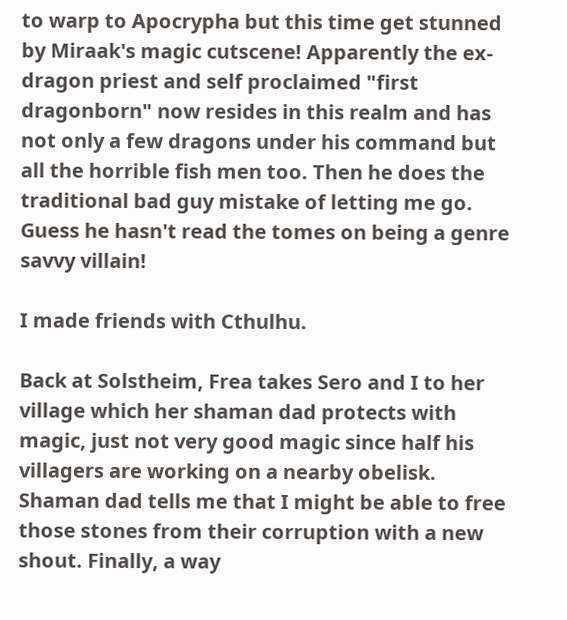to warp to Apocrypha but this time get stunned by Miraak's magic cutscene! Apparently the ex-dragon priest and self proclaimed "first dragonborn" now resides in this realm and has not only a few dragons under his command but all the horrible fish men too. Then he does the traditional bad guy mistake of letting me go. Guess he hasn't read the tomes on being a genre savvy villain!

I made friends with Cthulhu.

Back at Solstheim, Frea takes Sero and I to her village which her shaman dad protects with magic, just not very good magic since half his villagers are working on a nearby obelisk. Shaman dad tells me that I might be able to free those stones from their corruption with a new shout. Finally, a way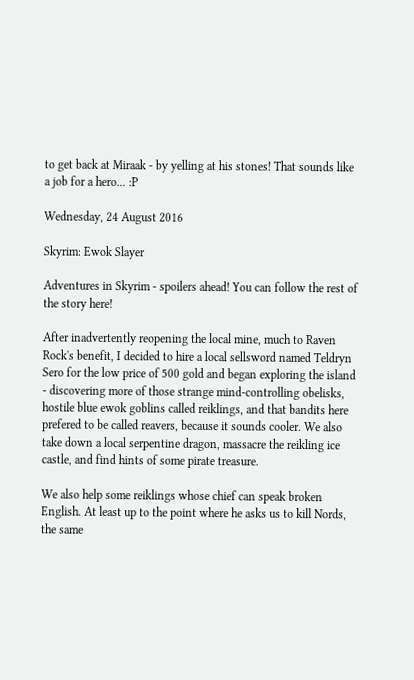to get back at Miraak - by yelling at his stones! That sounds like a job for a hero... :P

Wednesday, 24 August 2016

Skyrim: Ewok Slayer

Adventures in Skyrim - spoilers ahead! You can follow the rest of the story here!

After inadvertently reopening the local mine, much to Raven Rock's benefit, I decided to hire a local sellsword named Teldryn Sero for the low price of 500 gold and began exploring the island - discovering more of those strange mind-controlling obelisks, hostile blue ewok goblins called reiklings, and that bandits here prefered to be called reavers, because it sounds cooler. We also take down a local serpentine dragon, massacre the reikling ice castle, and find hints of some pirate treasure.

We also help some reiklings whose chief can speak broken English. At least up to the point where he asks us to kill Nords, the same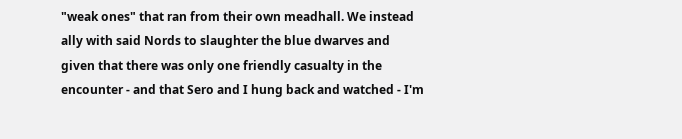"weak ones" that ran from their own meadhall. We instead ally with said Nords to slaughter the blue dwarves and given that there was only one friendly casualty in the encounter - and that Sero and I hung back and watched - I'm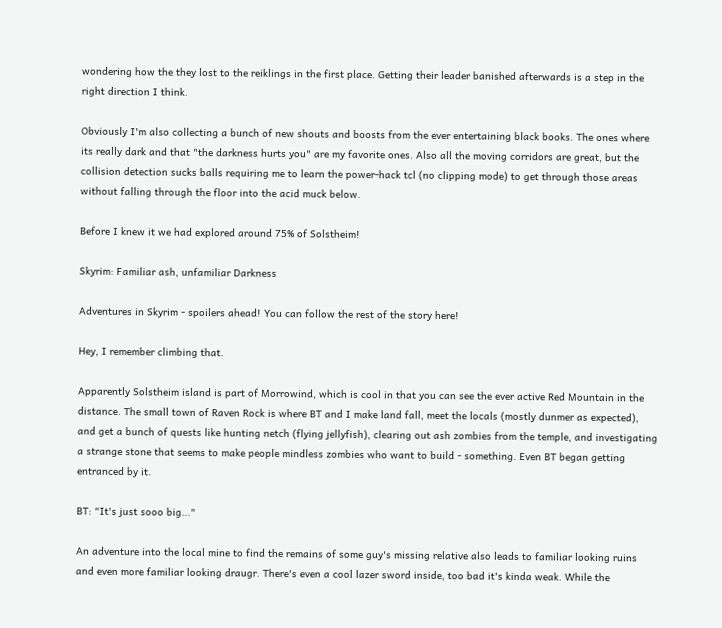wondering how the they lost to the reiklings in the first place. Getting their leader banished afterwards is a step in the right direction I think.

Obviously I'm also collecting a bunch of new shouts and boosts from the ever entertaining black books. The ones where its really dark and that "the darkness hurts you" are my favorite ones. Also all the moving corridors are great, but the collision detection sucks balls requiring me to learn the power-hack tcl (no clipping mode) to get through those areas without falling through the floor into the acid muck below.

Before I knew it we had explored around 75% of Solstheim!

Skyrim: Familiar ash, unfamiliar Darkness

Adventures in Skyrim - spoilers ahead! You can follow the rest of the story here!

Hey, I remember climbing that.

Apparently Solstheim island is part of Morrowind, which is cool in that you can see the ever active Red Mountain in the distance. The small town of Raven Rock is where BT and I make land fall, meet the locals (mostly dunmer as expected), and get a bunch of quests like hunting netch (flying jellyfish), clearing out ash zombies from the temple, and investigating a strange stone that seems to make people mindless zombies who want to build - something. Even BT began getting entranced by it.

BT: "It's just sooo big..."

An adventure into the local mine to find the remains of some guy's missing relative also leads to familiar looking ruins and even more familiar looking draugr. There's even a cool lazer sword inside, too bad it's kinda weak. While the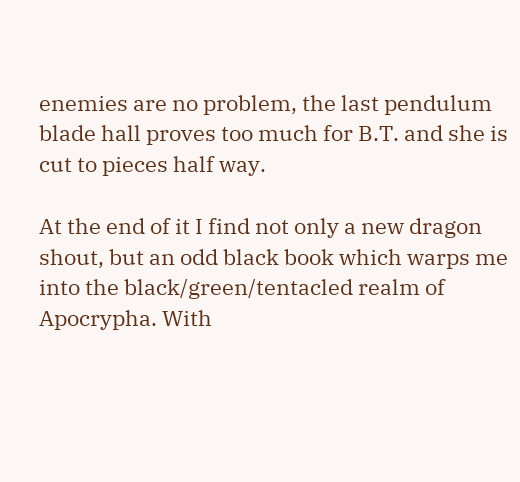enemies are no problem, the last pendulum blade hall proves too much for B.T. and she is cut to pieces half way.

At the end of it I find not only a new dragon shout, but an odd black book which warps me into the black/green/tentacled realm of Apocrypha. With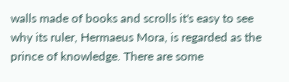walls made of books and scrolls it's easy to see why its ruler, Hermaeus Mora, is regarded as the prince of knowledge. There are some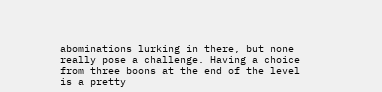abominations lurking in there, but none really pose a challenge. Having a choice from three boons at the end of the level is a pretty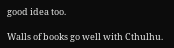good idea too.

Walls of books go well with Cthulhu.